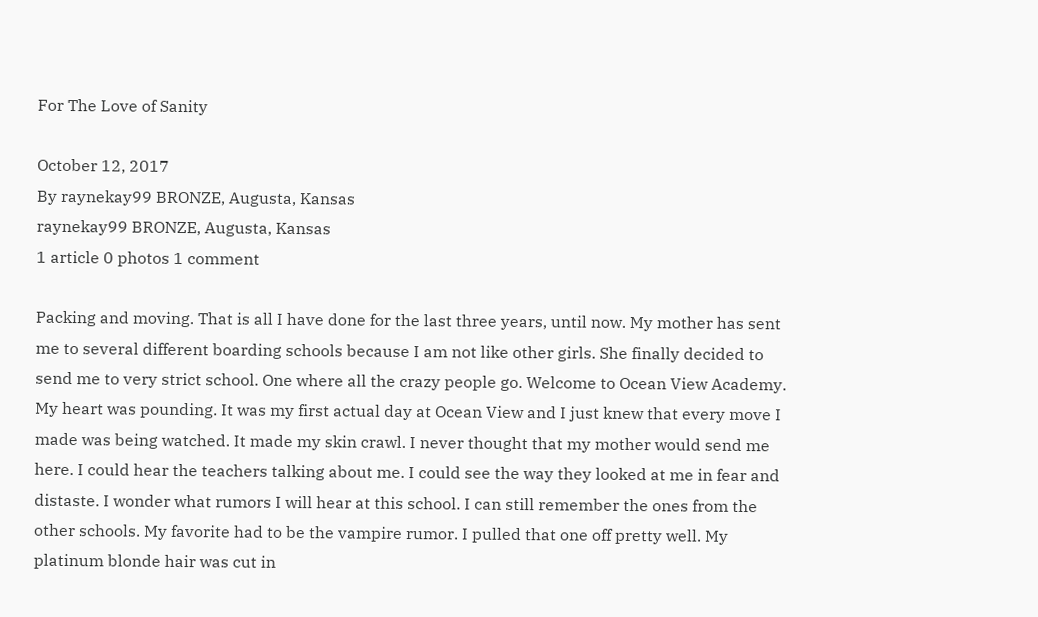For The Love of Sanity

October 12, 2017
By raynekay99 BRONZE, Augusta, Kansas
raynekay99 BRONZE, Augusta, Kansas
1 article 0 photos 1 comment

Packing and moving. That is all I have done for the last three years, until now. My mother has sent me to several different boarding schools because I am not like other girls. She finally decided to send me to very strict school. One where all the crazy people go. Welcome to Ocean View Academy.
My heart was pounding. It was my first actual day at Ocean View and I just knew that every move I made was being watched. It made my skin crawl. I never thought that my mother would send me here. I could hear the teachers talking about me. I could see the way they looked at me in fear and distaste. I wonder what rumors I will hear at this school. I can still remember the ones from the other schools. My favorite had to be the vampire rumor. I pulled that one off pretty well. My platinum blonde hair was cut in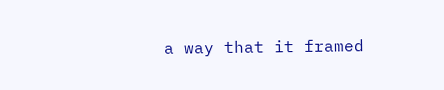a way that it framed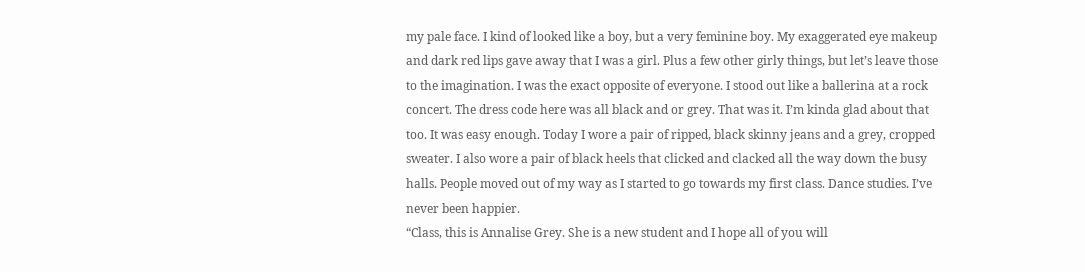my pale face. I kind of looked like a boy, but a very feminine boy. My exaggerated eye makeup and dark red lips gave away that I was a girl. Plus a few other girly things, but let’s leave those to the imagination. I was the exact opposite of everyone. I stood out like a ballerina at a rock concert. The dress code here was all black and or grey. That was it. I’m kinda glad about that too. It was easy enough. Today I wore a pair of ripped, black skinny jeans and a grey, cropped sweater. I also wore a pair of black heels that clicked and clacked all the way down the busy halls. People moved out of my way as I started to go towards my first class. Dance studies. I’ve never been happier.
“Class, this is Annalise Grey. She is a new student and I hope all of you will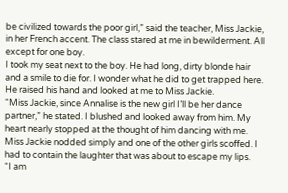be civilized towards the poor girl,” said the teacher, Miss Jackie, in her French accent. The class stared at me in bewilderment. All except for one boy.
I took my seat next to the boy. He had long, dirty blonde hair and a smile to die for. I wonder what he did to get trapped here. He raised his hand and looked at me to Miss Jackie.
“Miss Jackie, since Annalise is the new girl I’ll be her dance partner,” he stated. I blushed and looked away from him. My heart nearly stopped at the thought of him dancing with me. Miss Jackie nodded simply and one of the other girls scoffed. I had to contain the laughter that was about to escape my lips.
“I am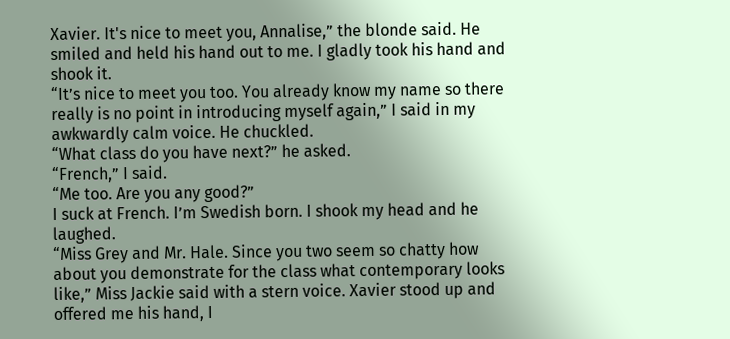Xavier. It's nice to meet you, Annalise,” the blonde said. He smiled and held his hand out to me. I gladly took his hand and shook it.
“It’s nice to meet you too. You already know my name so there really is no point in introducing myself again,” I said in my awkwardly calm voice. He chuckled.
“What class do you have next?” he asked.
“French,” I said.
“Me too. Are you any good?”
I suck at French. I’m Swedish born. I shook my head and he laughed.
“Miss Grey and Mr. Hale. Since you two seem so chatty how about you demonstrate for the class what contemporary looks like,” Miss Jackie said with a stern voice. Xavier stood up and offered me his hand, I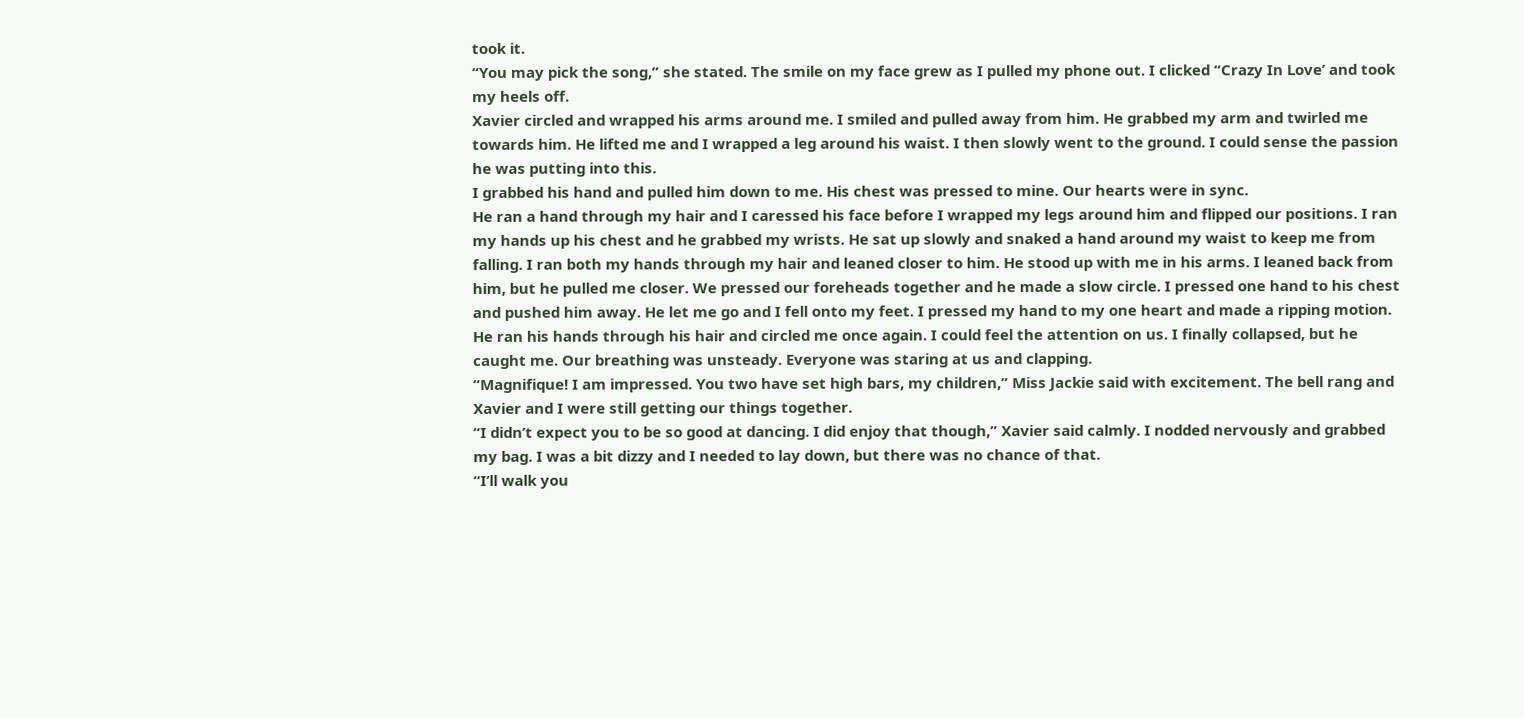took it.
“You may pick the song,” she stated. The smile on my face grew as I pulled my phone out. I clicked “Crazy In Love’ and took my heels off.
Xavier circled and wrapped his arms around me. I smiled and pulled away from him. He grabbed my arm and twirled me towards him. He lifted me and I wrapped a leg around his waist. I then slowly went to the ground. I could sense the passion he was putting into this.
I grabbed his hand and pulled him down to me. His chest was pressed to mine. Our hearts were in sync.
He ran a hand through my hair and I caressed his face before I wrapped my legs around him and flipped our positions. I ran my hands up his chest and he grabbed my wrists. He sat up slowly and snaked a hand around my waist to keep me from falling. I ran both my hands through my hair and leaned closer to him. He stood up with me in his arms. I leaned back from him, but he pulled me closer. We pressed our foreheads together and he made a slow circle. I pressed one hand to his chest and pushed him away. He let me go and I fell onto my feet. I pressed my hand to my one heart and made a ripping motion. He ran his hands through his hair and circled me once again. I could feel the attention on us. I finally collapsed, but he caught me. Our breathing was unsteady. Everyone was staring at us and clapping.
“Magnifique! I am impressed. You two have set high bars, my children,” Miss Jackie said with excitement. The bell rang and Xavier and I were still getting our things together.
“I didn’t expect you to be so good at dancing. I did enjoy that though,” Xavier said calmly. I nodded nervously and grabbed my bag. I was a bit dizzy and I needed to lay down, but there was no chance of that.
“I’ll walk you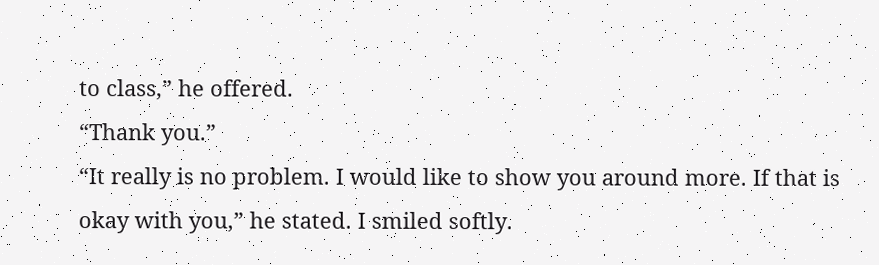to class,” he offered.
“Thank you.”
“It really is no problem. I would like to show you around more. If that is okay with you,” he stated. I smiled softly.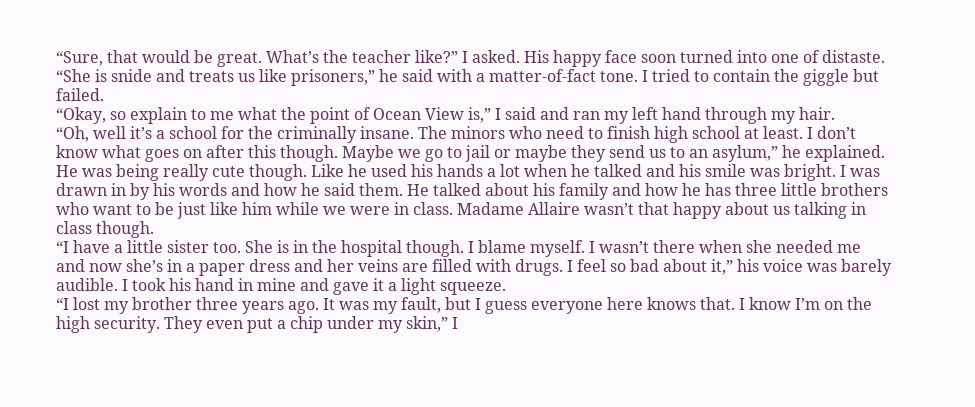“Sure, that would be great. What’s the teacher like?” I asked. His happy face soon turned into one of distaste.
“She is snide and treats us like prisoners,” he said with a matter-of-fact tone. I tried to contain the giggle but failed.
“Okay, so explain to me what the point of Ocean View is,” I said and ran my left hand through my hair.
“Oh, well it’s a school for the criminally insane. The minors who need to finish high school at least. I don’t know what goes on after this though. Maybe we go to jail or maybe they send us to an asylum,” he explained. He was being really cute though. Like he used his hands a lot when he talked and his smile was bright. I was drawn in by his words and how he said them. He talked about his family and how he has three little brothers who want to be just like him while we were in class. Madame Allaire wasn’t that happy about us talking in class though.
“I have a little sister too. She is in the hospital though. I blame myself. I wasn’t there when she needed me and now she’s in a paper dress and her veins are filled with drugs. I feel so bad about it,” his voice was barely audible. I took his hand in mine and gave it a light squeeze.
“I lost my brother three years ago. It was my fault, but I guess everyone here knows that. I know I’m on the high security. They even put a chip under my skin,” I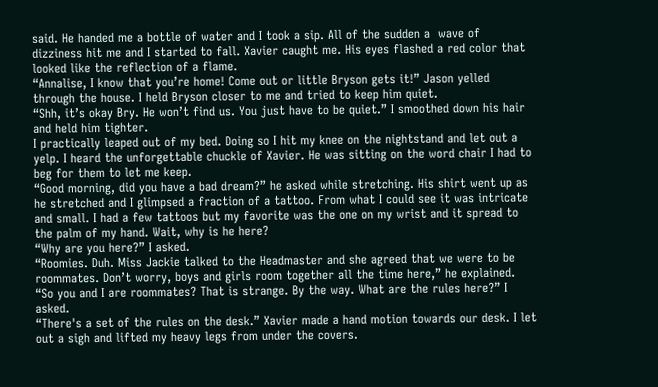said. He handed me a bottle of water and I took a sip. All of the sudden a  wave of dizziness hit me and I started to fall. Xavier caught me. His eyes flashed a red color that looked like the reflection of a flame.
“Annalise, I know that you’re home! Come out or little Bryson gets it!” Jason yelled through the house. I held Bryson closer to me and tried to keep him quiet.
“Shh, it’s okay Bry. He won’t find us. You just have to be quiet.” I smoothed down his hair and held him tighter.
I practically leaped out of my bed. Doing so I hit my knee on the nightstand and let out a yelp. I heard the unforgettable chuckle of Xavier. He was sitting on the word chair I had to beg for them to let me keep.
“Good morning, did you have a bad dream?” he asked while stretching. His shirt went up as he stretched and I glimpsed a fraction of a tattoo. From what I could see it was intricate and small. I had a few tattoos but my favorite was the one on my wrist and it spread to the palm of my hand. Wait, why is he here?
“Why are you here?” I asked.
“Roomies. Duh. Miss Jackie talked to the Headmaster and she agreed that we were to be roommates. Don’t worry, boys and girls room together all the time here,” he explained.
“So you and I are roommates? That is strange. By the way. What are the rules here?” I asked.
“There's a set of the rules on the desk.” Xavier made a hand motion towards our desk. I let out a sigh and lifted my heavy legs from under the covers.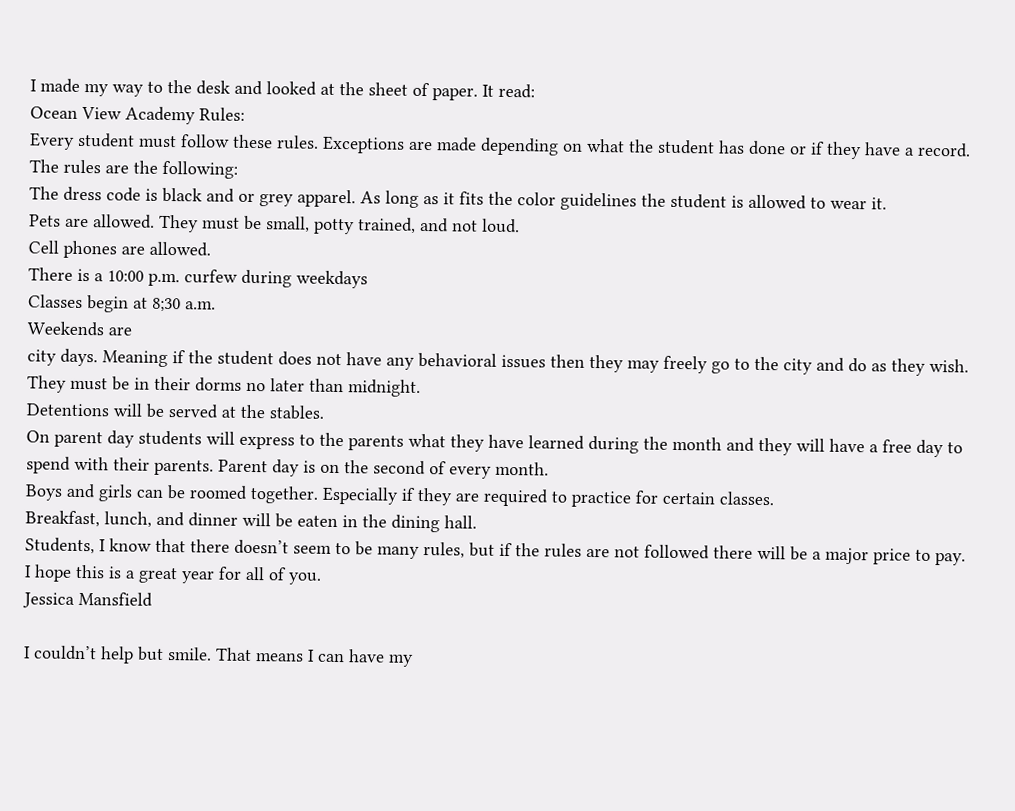I made my way to the desk and looked at the sheet of paper. It read:
Ocean View Academy Rules:
Every student must follow these rules. Exceptions are made depending on what the student has done or if they have a record. The rules are the following:
The dress code is black and or grey apparel. As long as it fits the color guidelines the student is allowed to wear it.
Pets are allowed. They must be small, potty trained, and not loud.
Cell phones are allowed.
There is a 10:00 p.m. curfew during weekdays
Classes begin at 8;30 a.m.
Weekends are
city days. Meaning if the student does not have any behavioral issues then they may freely go to the city and do as they wish. They must be in their dorms no later than midnight.
Detentions will be served at the stables.
On parent day students will express to the parents what they have learned during the month and they will have a free day to spend with their parents. Parent day is on the second of every month.
Boys and girls can be roomed together. Especially if they are required to practice for certain classes.
Breakfast, lunch, and dinner will be eaten in the dining hall.
Students, I know that there doesn’t seem to be many rules, but if the rules are not followed there will be a major price to pay. I hope this is a great year for all of you.
Jessica Mansfield

I couldn’t help but smile. That means I can have my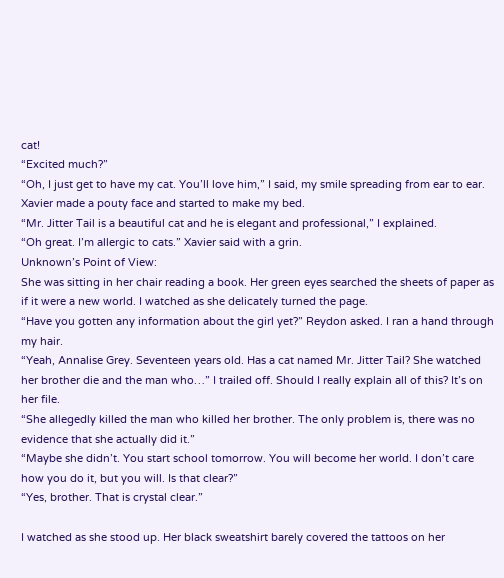cat!
“Excited much?”
“Oh, I just get to have my cat. You’ll love him,” I said, my smile spreading from ear to ear. Xavier made a pouty face and started to make my bed.
“Mr. Jitter Tail is a beautiful cat and he is elegant and professional,” I explained.
“Oh great. I’m allergic to cats.” Xavier said with a grin.
Unknown’s Point of View:
She was sitting in her chair reading a book. Her green eyes searched the sheets of paper as if it were a new world. I watched as she delicately turned the page.
“Have you gotten any information about the girl yet?” Reydon asked. I ran a hand through my hair.
“Yeah, Annalise Grey. Seventeen years old. Has a cat named Mr. Jitter Tail? She watched her brother die and the man who…” I trailed off. Should I really explain all of this? It’s on her file.
“She allegedly killed the man who killed her brother. The only problem is, there was no evidence that she actually did it.”
“Maybe she didn’t. You start school tomorrow. You will become her world. I don’t care how you do it, but you will. Is that clear?”
“Yes, brother. That is crystal clear.”

I watched as she stood up. Her black sweatshirt barely covered the tattoos on her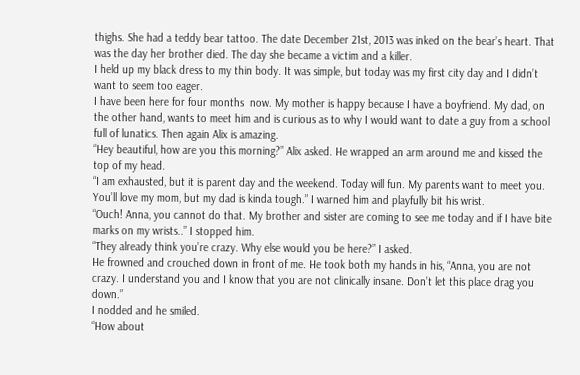thighs. She had a teddy bear tattoo. The date December 21st, 2013 was inked on the bear’s heart. That was the day her brother died. The day she became a victim and a killer.
I held up my black dress to my thin body. It was simple, but today was my first city day and I didn’t want to seem too eager.
I have been here for four months  now. My mother is happy because I have a boyfriend. My dad, on the other hand, wants to meet him and is curious as to why I would want to date a guy from a school full of lunatics. Then again Alix is amazing.
“Hey beautiful, how are you this morning?” Alix asked. He wrapped an arm around me and kissed the top of my head.
“I am exhausted, but it is parent day and the weekend. Today will fun. My parents want to meet you. You’ll love my mom, but my dad is kinda tough.” I warned him and playfully bit his wrist.
“Ouch! Anna, you cannot do that. My brother and sister are coming to see me today and if I have bite marks on my wrists..” I stopped him.
“They already think you’re crazy. Why else would you be here?” I asked.
He frowned and crouched down in front of me. He took both my hands in his, “Anna, you are not crazy. I understand you and I know that you are not clinically insane. Don’t let this place drag you down.”
I nodded and he smiled.
“How about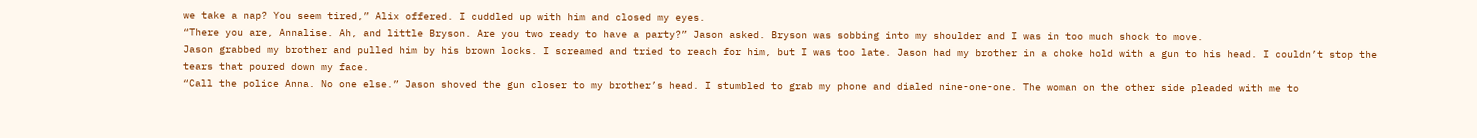we take a nap? You seem tired,” Alix offered. I cuddled up with him and closed my eyes.
“There you are, Annalise. Ah, and little Bryson. Are you two ready to have a party?” Jason asked. Bryson was sobbing into my shoulder and I was in too much shock to move.
Jason grabbed my brother and pulled him by his brown locks. I screamed and tried to reach for him, but I was too late. Jason had my brother in a choke hold with a gun to his head. I couldn’t stop the tears that poured down my face.
“Call the police Anna. No one else.” Jason shoved the gun closer to my brother’s head. I stumbled to grab my phone and dialed nine-one-one. The woman on the other side pleaded with me to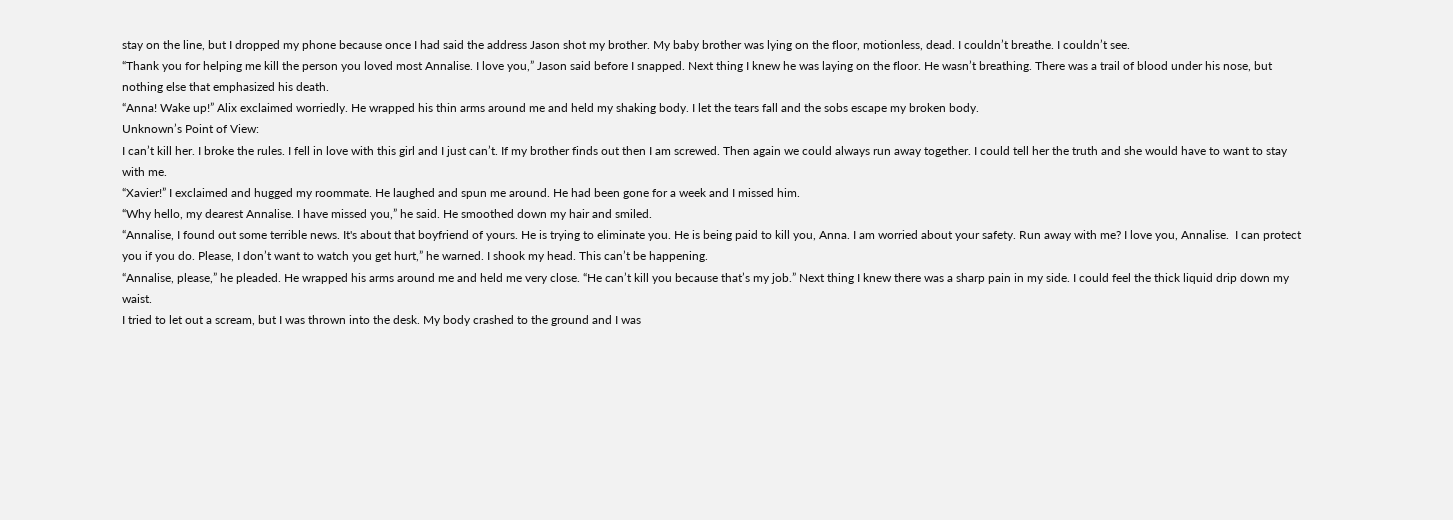stay on the line, but I dropped my phone because once I had said the address Jason shot my brother. My baby brother was lying on the floor, motionless, dead. I couldn’t breathe. I couldn’t see.
“Thank you for helping me kill the person you loved most Annalise. I love you,” Jason said before I snapped. Next thing I knew he was laying on the floor. He wasn’t breathing. There was a trail of blood under his nose, but nothing else that emphasized his death.
“Anna! Wake up!” Alix exclaimed worriedly. He wrapped his thin arms around me and held my shaking body. I let the tears fall and the sobs escape my broken body.
Unknown’s Point of View:
I can’t kill her. I broke the rules. I fell in love with this girl and I just can’t. If my brother finds out then I am screwed. Then again we could always run away together. I could tell her the truth and she would have to want to stay with me.
“Xavier!” I exclaimed and hugged my roommate. He laughed and spun me around. He had been gone for a week and I missed him.
“Why hello, my dearest Annalise. I have missed you,” he said. He smoothed down my hair and smiled.
“Annalise, I found out some terrible news. It's about that boyfriend of yours. He is trying to eliminate you. He is being paid to kill you, Anna. I am worried about your safety. Run away with me? I love you, Annalise.  I can protect you if you do. Please, I don’t want to watch you get hurt,” he warned. I shook my head. This can’t be happening.
“Annalise, please,” he pleaded. He wrapped his arms around me and held me very close. “He can’t kill you because that’s my job.” Next thing I knew there was a sharp pain in my side. I could feel the thick liquid drip down my waist.
I tried to let out a scream, but I was thrown into the desk. My body crashed to the ground and I was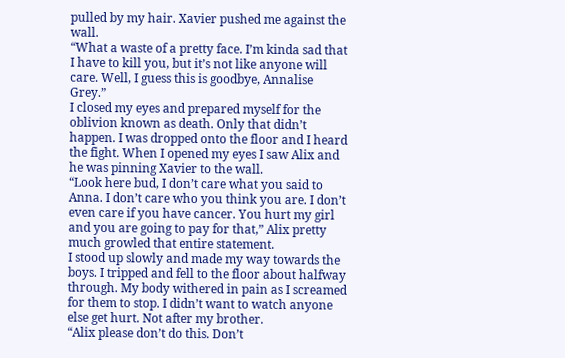pulled by my hair. Xavier pushed me against the wall.
“What a waste of a pretty face. I’m kinda sad that I have to kill you, but it’s not like anyone will care. Well, I guess this is goodbye, Annalise Grey.”
I closed my eyes and prepared myself for the oblivion known as death. Only that didn’t happen. I was dropped onto the floor and I heard the fight. When I opened my eyes I saw Alix and he was pinning Xavier to the wall.
“Look here bud, I don’t care what you said to Anna. I don’t care who you think you are. I don’t even care if you have cancer. You hurt my girl and you are going to pay for that,” Alix pretty much growled that entire statement.
I stood up slowly and made my way towards the boys. I tripped and fell to the floor about halfway through. My body withered in pain as I screamed for them to stop. I didn’t want to watch anyone else get hurt. Not after my brother.
“Alix please don’t do this. Don’t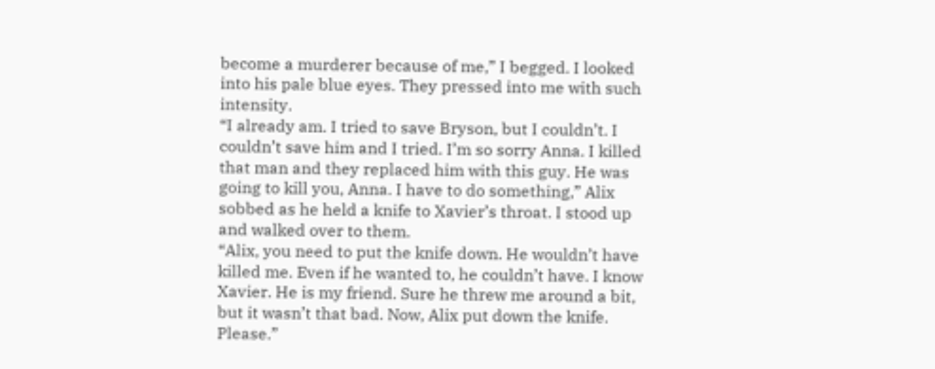become a murderer because of me,” I begged. I looked into his pale blue eyes. They pressed into me with such intensity.
“I already am. I tried to save Bryson, but I couldn’t. I couldn’t save him and I tried. I’m so sorry Anna. I killed that man and they replaced him with this guy. He was going to kill you, Anna. I have to do something,” Alix sobbed as he held a knife to Xavier’s throat. I stood up and walked over to them.
“Alix, you need to put the knife down. He wouldn’t have killed me. Even if he wanted to, he couldn’t have. I know Xavier. He is my friend. Sure he threw me around a bit, but it wasn’t that bad. Now, Alix put down the knife. Please.”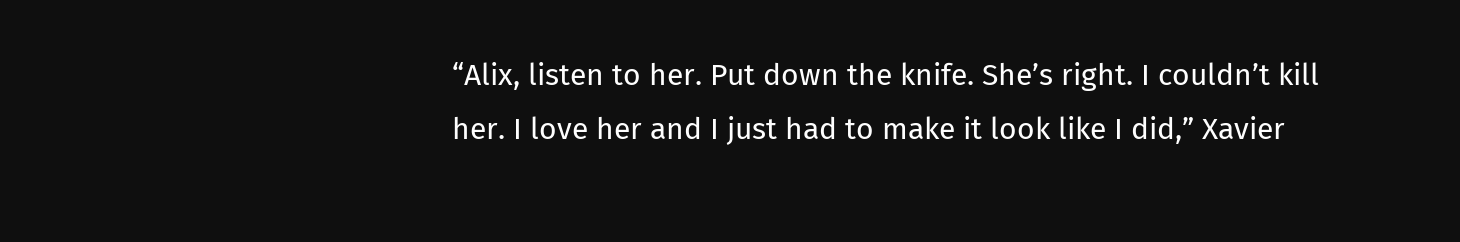“Alix, listen to her. Put down the knife. She’s right. I couldn’t kill her. I love her and I just had to make it look like I did,” Xavier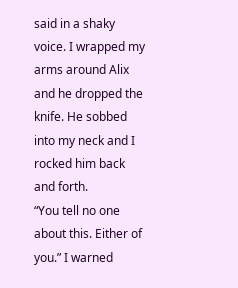said in a shaky voice. I wrapped my arms around Alix and he dropped the knife. He sobbed into my neck and I rocked him back and forth.
“You tell no one about this. Either of you.” I warned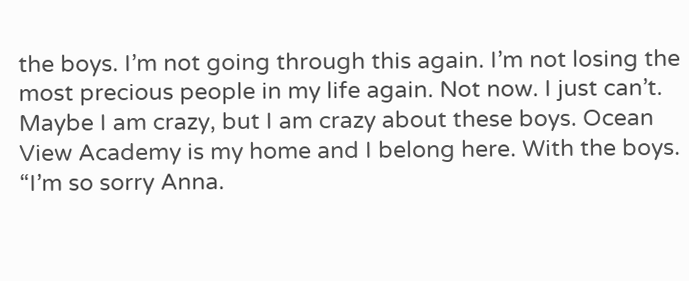the boys. I’m not going through this again. I’m not losing the most precious people in my life again. Not now. I just can’t. Maybe I am crazy, but I am crazy about these boys. Ocean View Academy is my home and I belong here. With the boys.
“I’m so sorry Anna.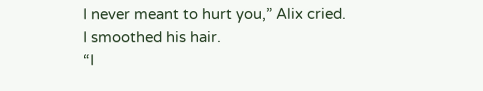I never meant to hurt you,” Alix cried. I smoothed his hair.
“I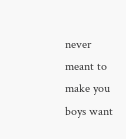never meant to make you boys want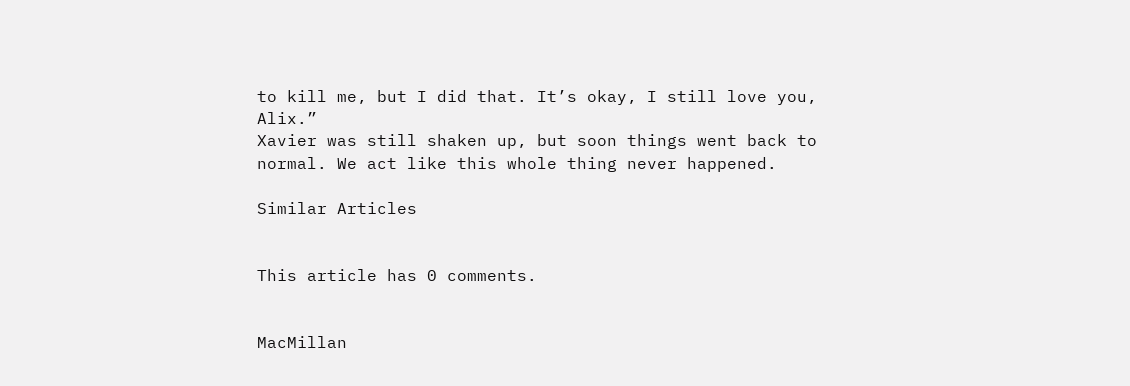to kill me, but I did that. It’s okay, I still love you, Alix.”
Xavier was still shaken up, but soon things went back to normal. We act like this whole thing never happened.

Similar Articles


This article has 0 comments.


MacMillan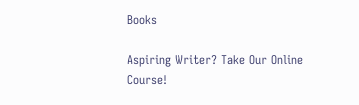Books

Aspiring Writer? Take Our Online Course!